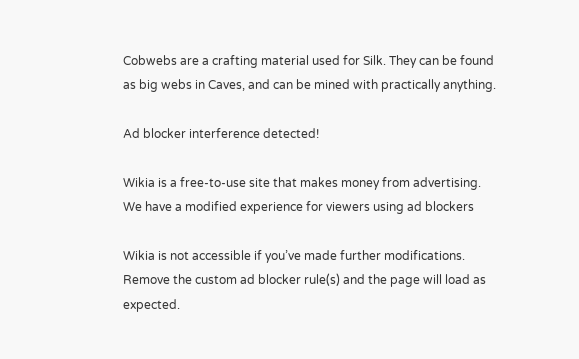Cobwebs are a crafting material used for Silk. They can be found as big webs in Caves, and can be mined with practically anything.

Ad blocker interference detected!

Wikia is a free-to-use site that makes money from advertising. We have a modified experience for viewers using ad blockers

Wikia is not accessible if you’ve made further modifications. Remove the custom ad blocker rule(s) and the page will load as expected.